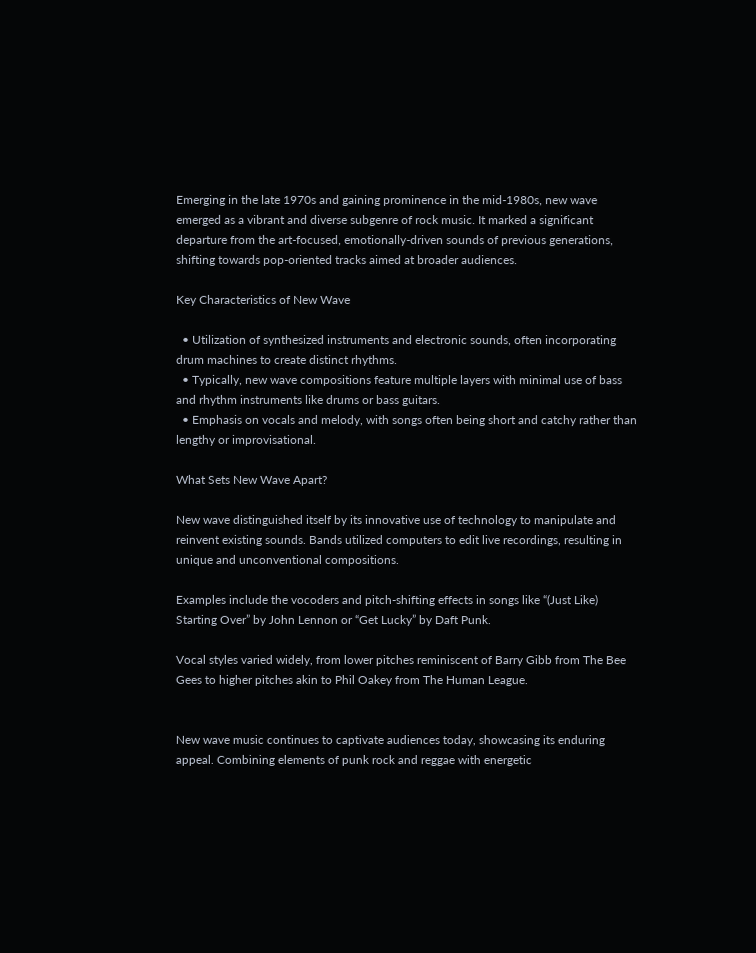Emerging in the late 1970s and gaining prominence in the mid-1980s, new wave emerged as a vibrant and diverse subgenre of rock music. It marked a significant departure from the art-focused, emotionally-driven sounds of previous generations, shifting towards pop-oriented tracks aimed at broader audiences.

Key Characteristics of New Wave

  • Utilization of synthesized instruments and electronic sounds, often incorporating drum machines to create distinct rhythms.
  • Typically, new wave compositions feature multiple layers with minimal use of bass and rhythm instruments like drums or bass guitars.
  • Emphasis on vocals and melody, with songs often being short and catchy rather than lengthy or improvisational.

What Sets New Wave Apart?

New wave distinguished itself by its innovative use of technology to manipulate and reinvent existing sounds. Bands utilized computers to edit live recordings, resulting in unique and unconventional compositions.

Examples include the vocoders and pitch-shifting effects in songs like “(Just Like) Starting Over” by John Lennon or “Get Lucky” by Daft Punk.

Vocal styles varied widely, from lower pitches reminiscent of Barry Gibb from The Bee Gees to higher pitches akin to Phil Oakey from The Human League.


New wave music continues to captivate audiences today, showcasing its enduring appeal. Combining elements of punk rock and reggae with energetic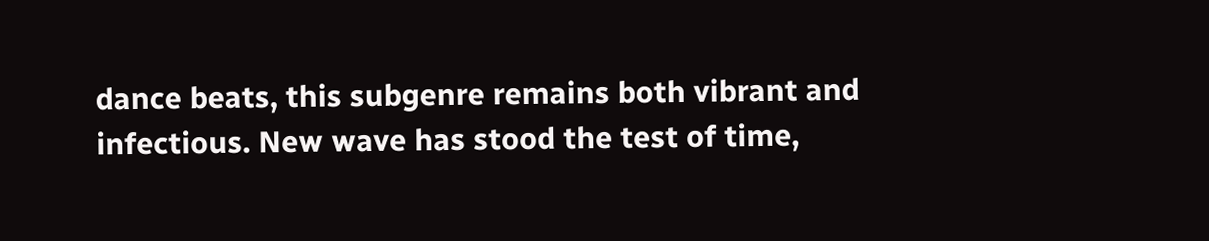dance beats, this subgenre remains both vibrant and infectious. New wave has stood the test of time,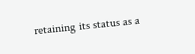retaining its status as a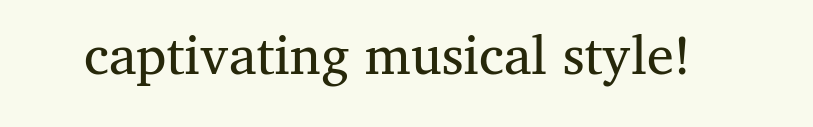captivating musical style!